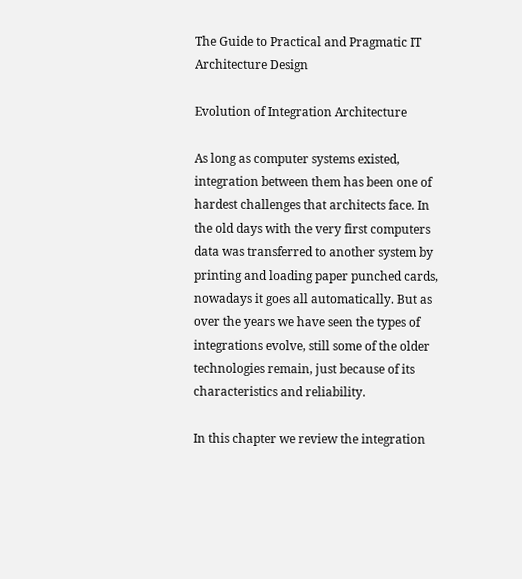The Guide to Practical and Pragmatic IT Architecture Design

Evolution of Integration Architecture

As long as computer systems existed, integration between them has been one of hardest challenges that architects face. In the old days with the very first computers data was transferred to another system by printing and loading paper punched cards, nowadays it goes all automatically. But as over the years we have seen the types of integrations evolve, still some of the older technologies remain, just because of its characteristics and reliability.

In this chapter we review the integration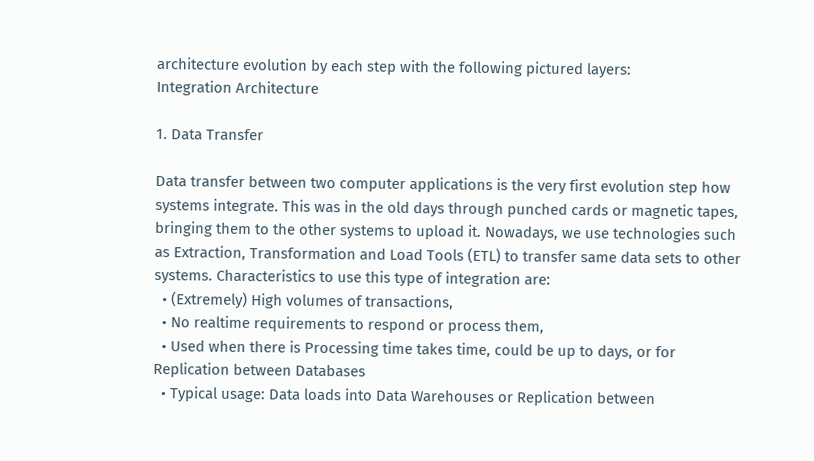architecture evolution by each step with the following pictured layers:
Integration Architecture

1. Data Transfer

Data transfer between two computer applications is the very first evolution step how systems integrate. This was in the old days through punched cards or magnetic tapes, bringing them to the other systems to upload it. Nowadays, we use technologies such as Extraction, Transformation and Load Tools (ETL) to transfer same data sets to other systems. Characteristics to use this type of integration are:
  • (Extremely) High volumes of transactions,
  • No realtime requirements to respond or process them,
  • Used when there is Processing time takes time, could be up to days, or for Replication between Databases
  • Typical usage: Data loads into Data Warehouses or Replication between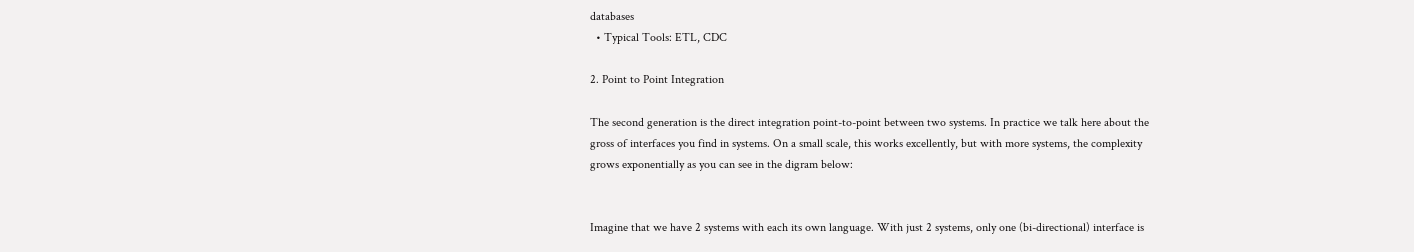databases
  • Typical Tools: ETL, CDC

2. Point to Point Integration

The second generation is the direct integration point-to-point between two systems. In practice we talk here about the gross of interfaces you find in systems. On a small scale, this works excellently, but with more systems, the complexity grows exponentially as you can see in the digram below:


Imagine that we have 2 systems with each its own language. With just 2 systems, only one (bi-directional) interface is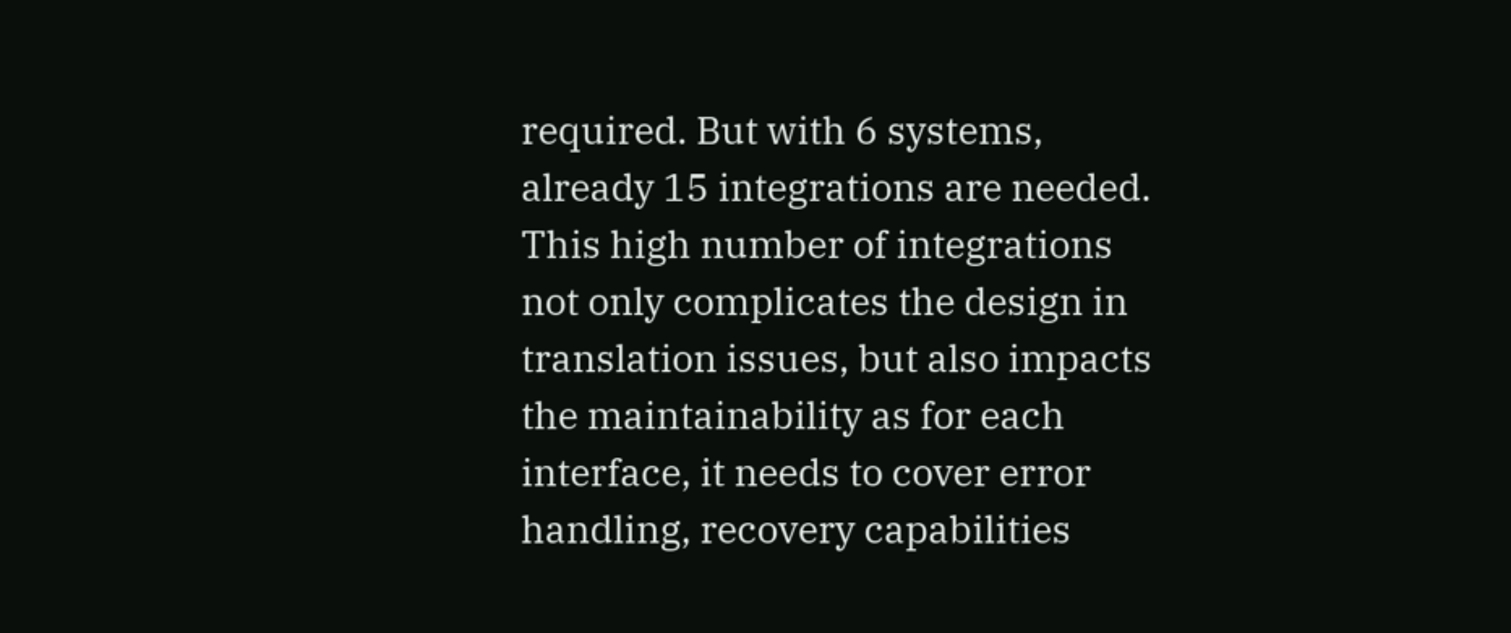required. But with 6 systems, already 15 integrations are needed. This high number of integrations not only complicates the design in translation issues, but also impacts the maintainability as for each interface, it needs to cover error handling, recovery capabilities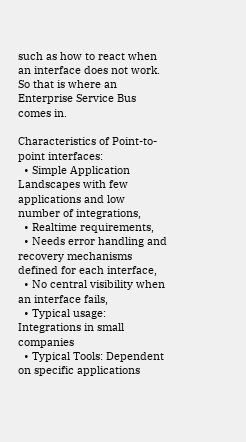such as how to react when an interface does not work. So that is where an Enterprise Service Bus comes in.

Characteristics of Point-to-point interfaces:
  • Simple Application Landscapes with few applications and low number of integrations,
  • Realtime requirements,
  • Needs error handling and recovery mechanisms defined for each interface,
  • No central visibility when an interface fails,
  • Typical usage: Integrations in small companies
  • Typical Tools: Dependent on specific applications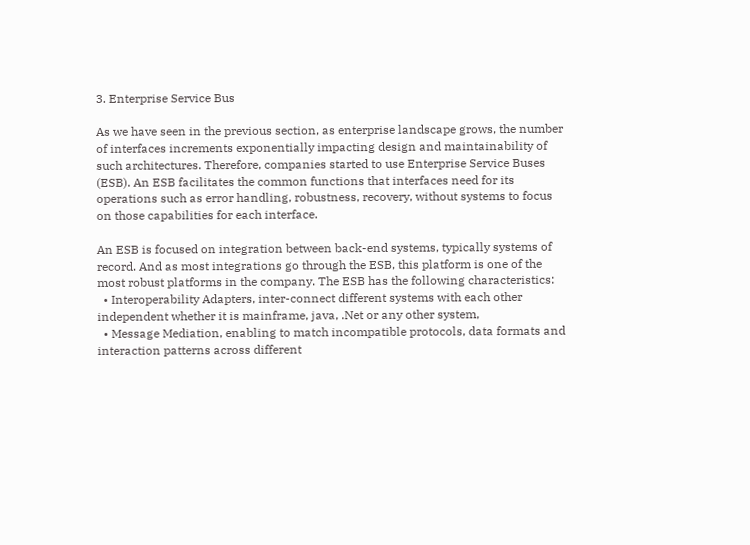3. Enterprise Service Bus

As we have seen in the previous section, as enterprise landscape grows, the number of interfaces increments exponentially impacting design and maintainability of such architectures. Therefore, companies started to use Enterprise Service Buses (ESB). An ESB facilitates the common functions that interfaces need for its operations such as error handling, robustness, recovery, without systems to focus on those capabilities for each interface.

An ESB is focused on integration between back-end systems, typically systems of record. And as most integrations go through the ESB, this platform is one of the most robust platforms in the company. The ESB has the following characteristics:
  • Interoperability Adapters, inter-connect different systems with each other independent whether it is mainframe, java, .Net or any other system,
  • Message Mediation, enabling to match incompatible protocols, data formats and interaction patterns across different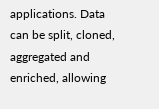applications. Data can be split, cloned, aggregated and enriched, allowing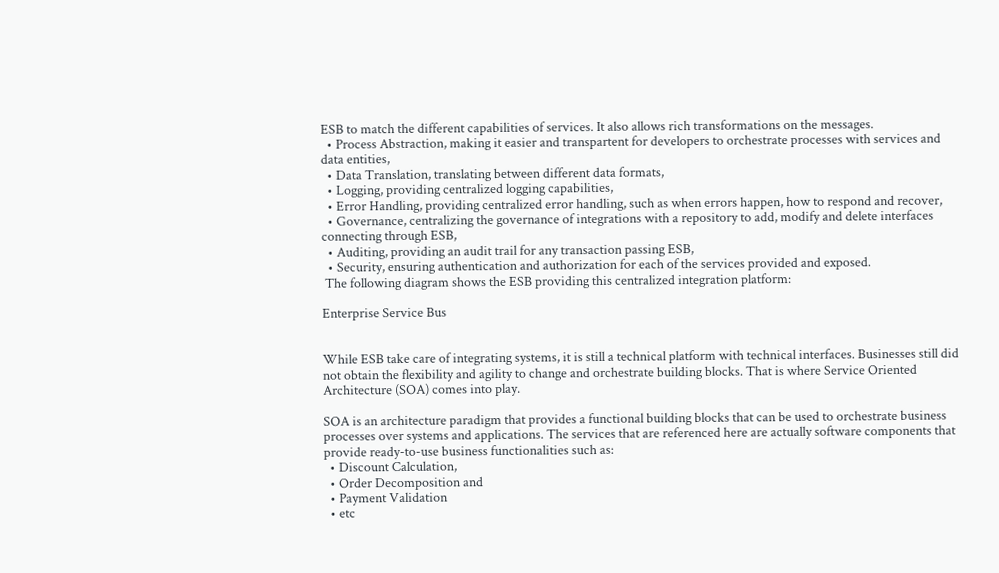ESB to match the different capabilities of services. It also allows rich transformations on the messages.
  • Process Abstraction, making it easier and transpartent for developers to orchestrate processes with services and data entities,
  • Data Translation, translating between different data formats,
  • Logging, providing centralized logging capabilities,
  • Error Handling, providing centralized error handling, such as when errors happen, how to respond and recover,
  • Governance, centralizing the governance of integrations with a repository to add, modify and delete interfaces connecting through ESB,
  • Auditing, providing an audit trail for any transaction passing ESB,
  • Security, ensuring authentication and authorization for each of the services provided and exposed.
 The following diagram shows the ESB providing this centralized integration platform:

Enterprise Service Bus


While ESB take care of integrating systems, it is still a technical platform with technical interfaces. Businesses still did not obtain the flexibility and agility to change and orchestrate building blocks. That is where Service Oriented Architecture (SOA) comes into play.

SOA is an architecture paradigm that provides a functional building blocks that can be used to orchestrate business processes over systems and applications. The services that are referenced here are actually software components that provide ready-to-use business functionalities such as:
  • Discount Calculation,
  • Order Decomposition and
  • Payment Validation
  • etc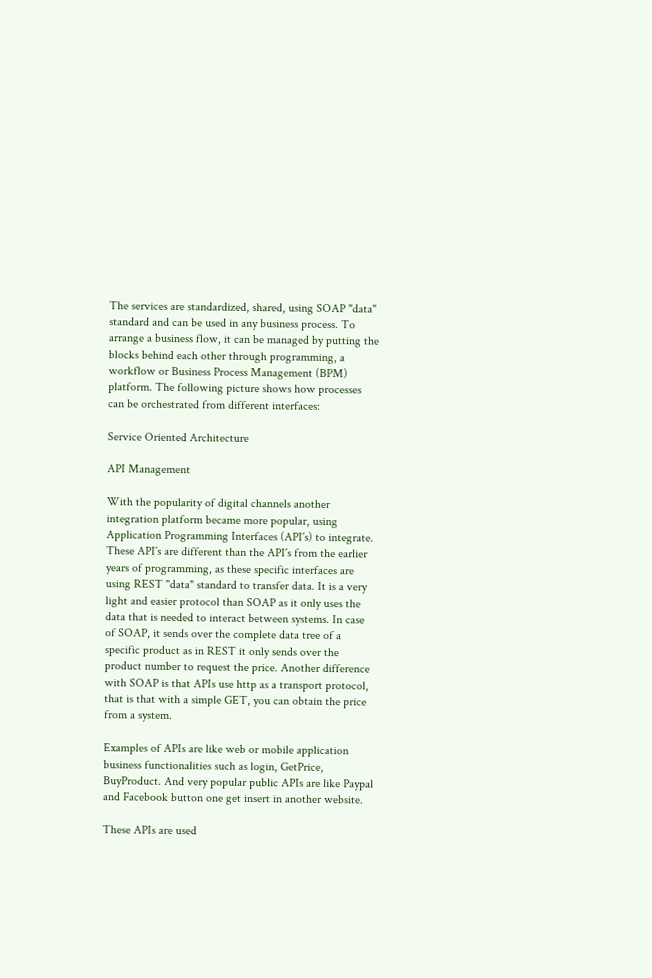The services are standardized, shared, using SOAP "data" standard and can be used in any business process. To arrange a business flow, it can be managed by putting the blocks behind each other through programming, a workflow or Business Process Management (BPM) platform. The following picture shows how processes can be orchestrated from different interfaces:

Service Oriented Architecture

API Management

With the popularity of digital channels another integration platform became more popular, using Application Programming Interfaces (API´s) to integrate. These API´s are different than the API´s from the earlier years of programming, as these specific interfaces are using REST "data" standard to transfer data. It is a very light and easier protocol than SOAP as it only uses the data that is needed to interact between systems. In case of SOAP, it sends over the complete data tree of a specific product as in REST it only sends over the product number to request the price. Another difference with SOAP is that APIs use http as a transport protocol, that is that with a simple GET, you can obtain the price from a system.

Examples of APIs are like web or mobile application business functionalities such as login, GetPrice, BuyProduct. And very popular public APIs are like Paypal and Facebook button one get insert in another website.

These APIs are used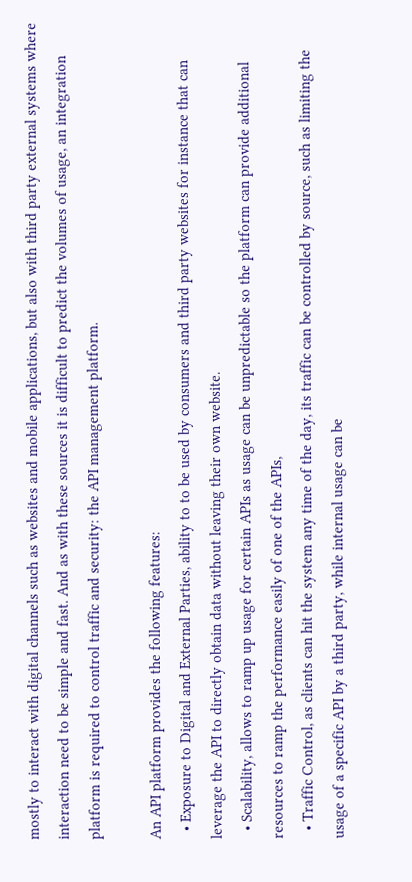mostly to interact with digital channels such as websites and mobile applications, but also with third party external systems where interaction need to be simple and fast. And as with these sources it is difficult to predict the volumes of usage, an integration platform is required to control traffic and security: the API management platform.

An API platform provides the following features:
  • Exposure to Digital and External Parties, ability to to be used by consumers and third party websites for instance that can leverage the API to directly obtain data without leaving their own website.
  • Scalability, allows to ramp up usage for certain APIs as usage can be unpredictable so the platform can provide additional resources to ramp the performance easily of one of the APIs,
  • Traffic Control, as clients can hit the system any time of the day, its traffic can be controlled by source, such as limiting the usage of a specific API by a third party, while internal usage can be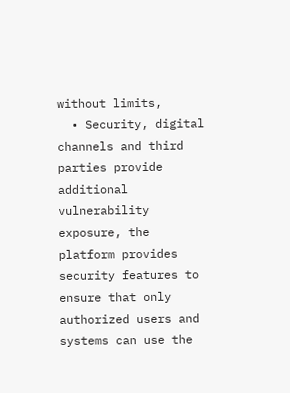without limits,
  • Security, digital channels and third parties provide additional vulnerability exposure, the platform provides security features to ensure that only authorized users and systems can use the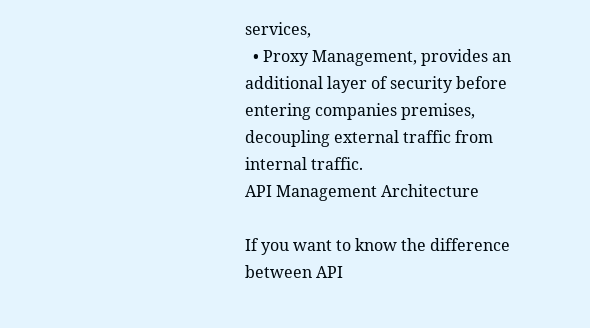services,
  • Proxy Management, provides an additional layer of security before entering companies premises, decoupling external traffic from internal traffic.
API Management Architecture

If you want to know the difference between API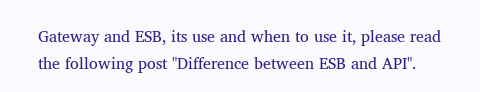Gateway and ESB, its use and when to use it, please read the following post "Difference between ESB and API".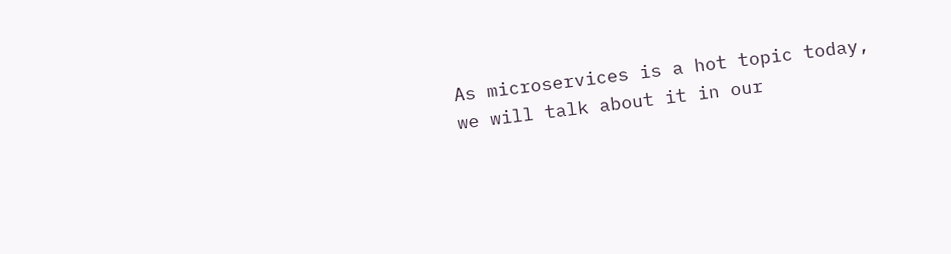As microservices is a hot topic today, we will talk about it in our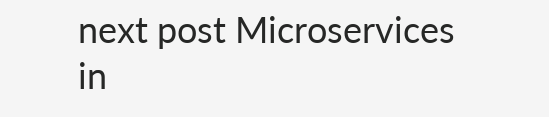next post Microservices in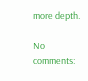more depth.

No comments: